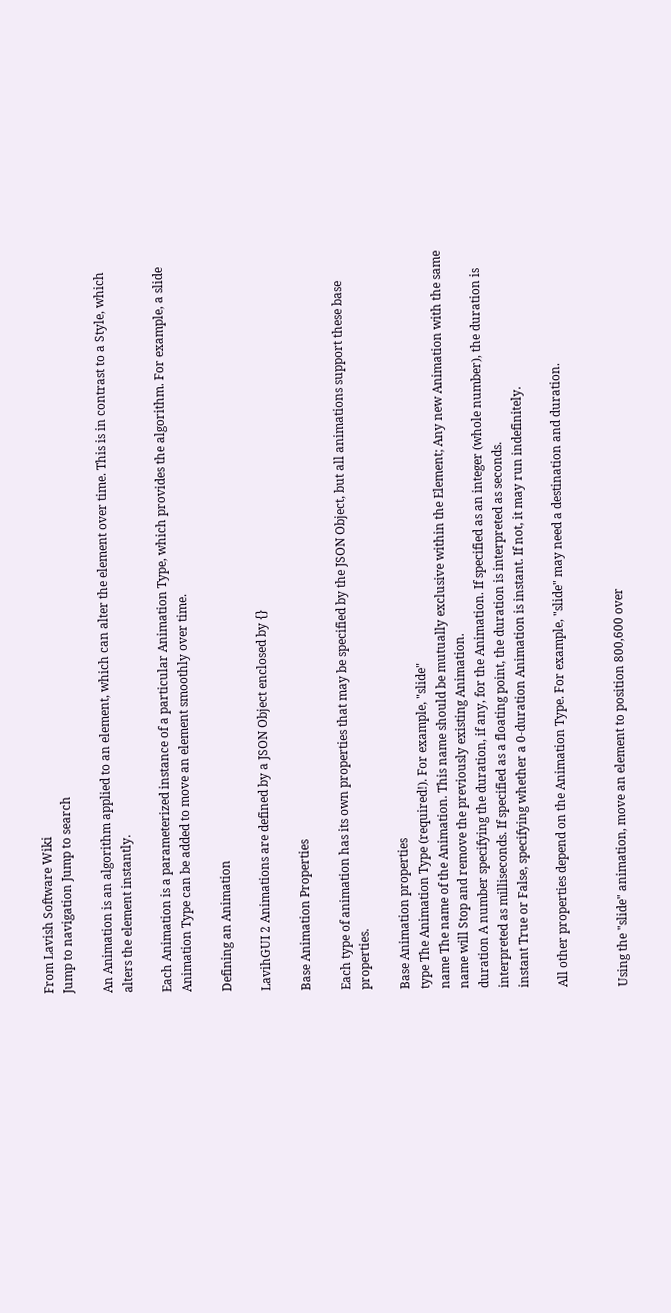From Lavish Software Wiki
Jump to navigation Jump to search

An Animation is an algorithm applied to an element, which can alter the element over time. This is in contrast to a Style, which alters the element instantly.

Each Animation is a parameterized instance of a particular Animation Type, which provides the algorithm. For example, a slide Animation Type can be added to move an element smoothly over time.

Defining an Animation

LavihGUI 2 Animations are defined by a JSON Object enclosed by {}

Base Animation Properties

Each type of animation has its own properties that may be specified by the JSON Object, but all animations support these base properties.

Base Animation properties
type The Animation Type (required!). For example, "slide"
name The name of the Animation. This name should be mutually exclusive within the Element; Any new Animation with the same name will Stop and remove the previously existing Animation.
duration A number specifying the duration, if any, for the Animation. If specified as an integer (whole number), the duration is interpreted as milliseconds. If specified as a floating point, the duration is interpreted as seconds.
instant True or False, specifying whether a 0-duration Animation is instant. If not, it may run indefinitely.

All other properties depend on the Animation Type. For example, "slide" may need a destination and duration.


Using the "slide" animation, move an element to position 800,600 over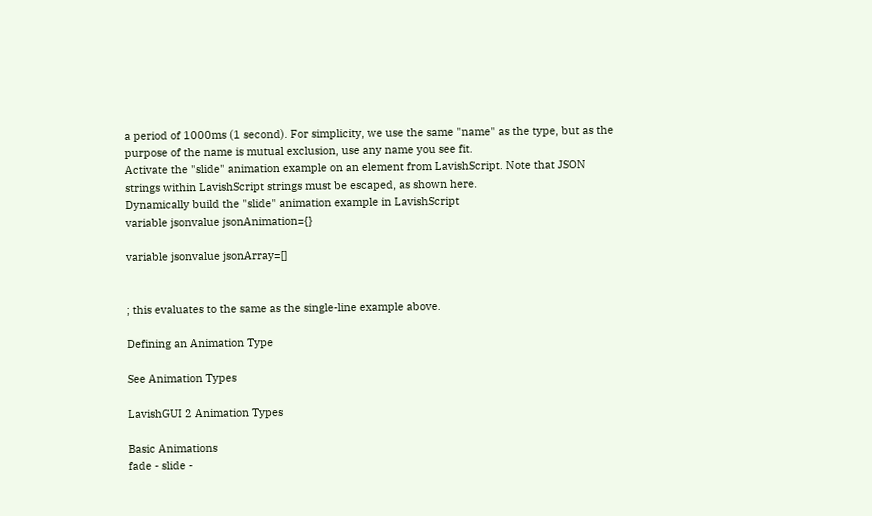a period of 1000ms (1 second). For simplicity, we use the same "name" as the type, but as the purpose of the name is mutual exclusion, use any name you see fit.
Activate the "slide" animation example on an element from LavishScript. Note that JSON strings within LavishScript strings must be escaped, as shown here.
Dynamically build the "slide" animation example in LavishScript
variable jsonvalue jsonAnimation={}

variable jsonvalue jsonArray=[]


; this evaluates to the same as the single-line example above.

Defining an Animation Type

See Animation Types

LavishGUI 2 Animation Types

Basic Animations
fade - slide -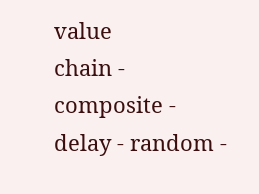value
chain - composite - delay - random -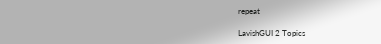repeat

LavishGUI 2 Topics